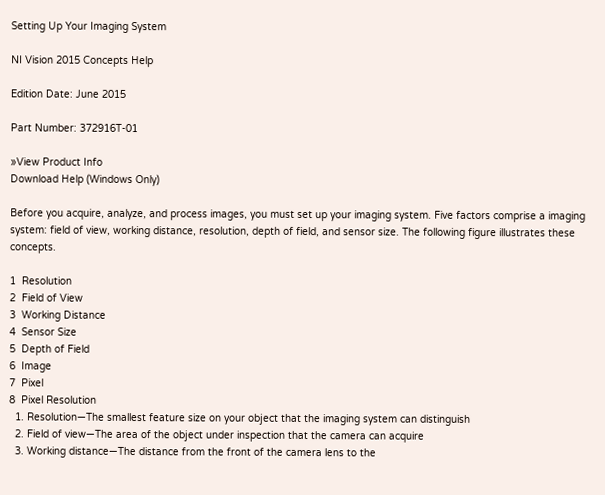Setting Up Your Imaging System

NI Vision 2015 Concepts Help

Edition Date: June 2015

Part Number: 372916T-01

»View Product Info
Download Help (Windows Only)

Before you acquire, analyze, and process images, you must set up your imaging system. Five factors comprise a imaging system: field of view, working distance, resolution, depth of field, and sensor size. The following figure illustrates these concepts.

1  Resolution
2  Field of View
3  Working Distance
4  Sensor Size
5  Depth of Field
6  Image
7  Pixel
8  Pixel Resolution
  1. Resolution—The smallest feature size on your object that the imaging system can distinguish
  2. Field of view—The area of the object under inspection that the camera can acquire
  3. Working distance—The distance from the front of the camera lens to the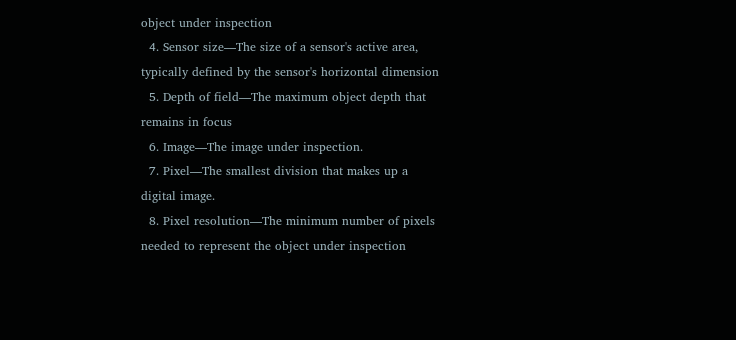object under inspection
  4. Sensor size—The size of a sensor's active area, typically defined by the sensor's horizontal dimension
  5. Depth of field—The maximum object depth that remains in focus
  6. Image—The image under inspection.
  7. Pixel—The smallest division that makes up a digital image.
  8. Pixel resolution—The minimum number of pixels needed to represent the object under inspection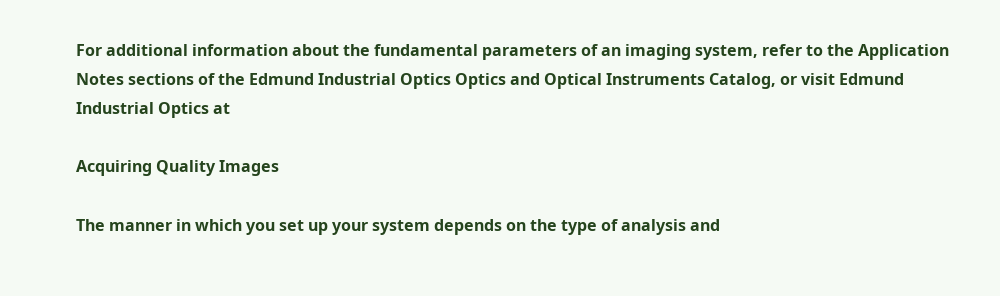For additional information about the fundamental parameters of an imaging system, refer to the Application Notes sections of the Edmund Industrial Optics Optics and Optical Instruments Catalog, or visit Edmund Industrial Optics at

Acquiring Quality Images

The manner in which you set up your system depends on the type of analysis and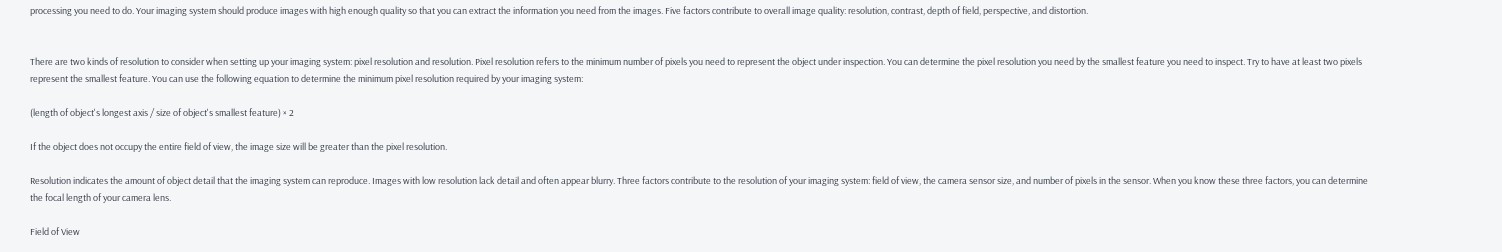processing you need to do. Your imaging system should produce images with high enough quality so that you can extract the information you need from the images. Five factors contribute to overall image quality: resolution, contrast, depth of field, perspective, and distortion.


There are two kinds of resolution to consider when setting up your imaging system: pixel resolution and resolution. Pixel resolution refers to the minimum number of pixels you need to represent the object under inspection. You can determine the pixel resolution you need by the smallest feature you need to inspect. Try to have at least two pixels represent the smallest feature. You can use the following equation to determine the minimum pixel resolution required by your imaging system:

(length of object's longest axis / size of object's smallest feature) × 2

If the object does not occupy the entire field of view, the image size will be greater than the pixel resolution.

Resolution indicates the amount of object detail that the imaging system can reproduce. Images with low resolution lack detail and often appear blurry. Three factors contribute to the resolution of your imaging system: field of view, the camera sensor size, and number of pixels in the sensor. When you know these three factors, you can determine the focal length of your camera lens.

Field of View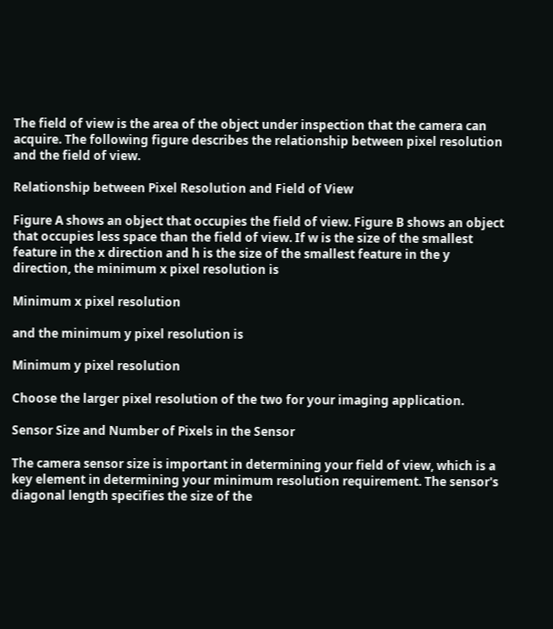The field of view is the area of the object under inspection that the camera can acquire. The following figure describes the relationship between pixel resolution and the field of view.

Relationship between Pixel Resolution and Field of View

Figure A shows an object that occupies the field of view. Figure B shows an object that occupies less space than the field of view. If w is the size of the smallest feature in the x direction and h is the size of the smallest feature in the y direction, the minimum x pixel resolution is

Minimum x pixel resolution

and the minimum y pixel resolution is

Minimum y pixel resolution

Choose the larger pixel resolution of the two for your imaging application.

Sensor Size and Number of Pixels in the Sensor

The camera sensor size is important in determining your field of view, which is a key element in determining your minimum resolution requirement. The sensor's diagonal length specifies the size of the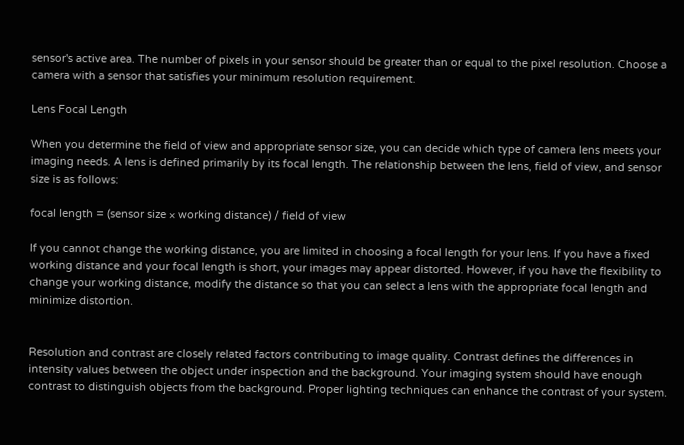sensor's active area. The number of pixels in your sensor should be greater than or equal to the pixel resolution. Choose a camera with a sensor that satisfies your minimum resolution requirement.

Lens Focal Length

When you determine the field of view and appropriate sensor size, you can decide which type of camera lens meets your imaging needs. A lens is defined primarily by its focal length. The relationship between the lens, field of view, and sensor size is as follows:

focal length = (sensor size × working distance) / field of view

If you cannot change the working distance, you are limited in choosing a focal length for your lens. If you have a fixed working distance and your focal length is short, your images may appear distorted. However, if you have the flexibility to change your working distance, modify the distance so that you can select a lens with the appropriate focal length and minimize distortion.


Resolution and contrast are closely related factors contributing to image quality. Contrast defines the differences in intensity values between the object under inspection and the background. Your imaging system should have enough contrast to distinguish objects from the background. Proper lighting techniques can enhance the contrast of your system.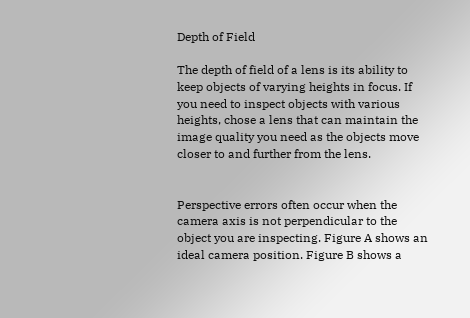Depth of Field

The depth of field of a lens is its ability to keep objects of varying heights in focus. If you need to inspect objects with various heights, chose a lens that can maintain the image quality you need as the objects move closer to and further from the lens.


Perspective errors often occur when the camera axis is not perpendicular to the object you are inspecting. Figure A shows an ideal camera position. Figure B shows a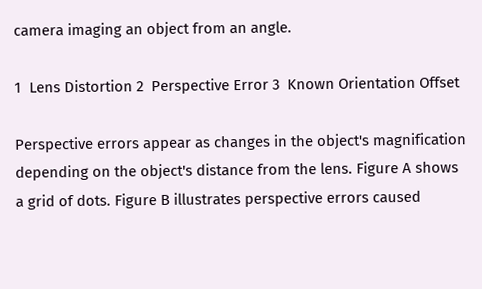camera imaging an object from an angle.

1  Lens Distortion 2  Perspective Error 3  Known Orientation Offset

Perspective errors appear as changes in the object's magnification depending on the object's distance from the lens. Figure A shows a grid of dots. Figure B illustrates perspective errors caused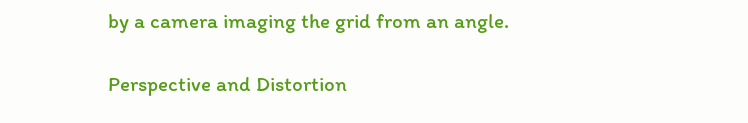by a camera imaging the grid from an angle.

Perspective and Distortion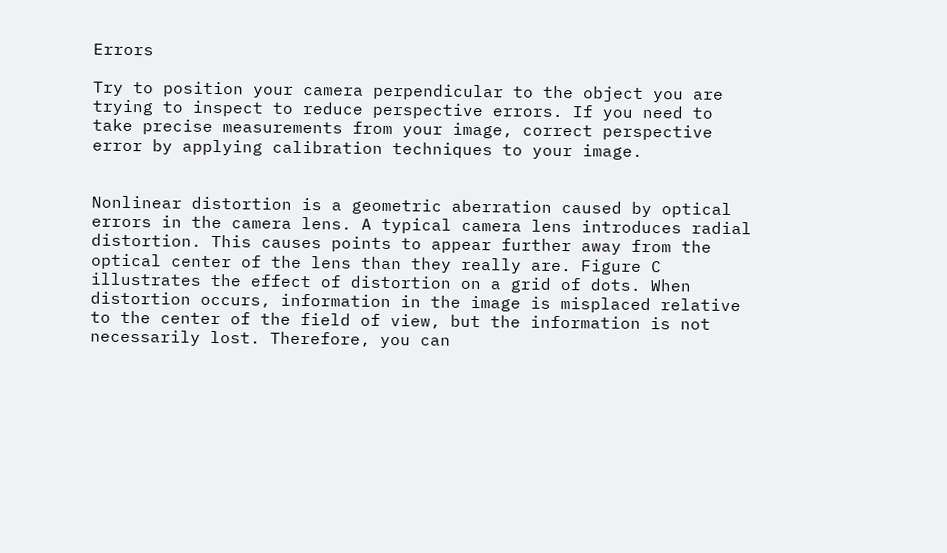Errors

Try to position your camera perpendicular to the object you are trying to inspect to reduce perspective errors. If you need to take precise measurements from your image, correct perspective error by applying calibration techniques to your image.


Nonlinear distortion is a geometric aberration caused by optical errors in the camera lens. A typical camera lens introduces radial distortion. This causes points to appear further away from the optical center of the lens than they really are. Figure C illustrates the effect of distortion on a grid of dots. When distortion occurs, information in the image is misplaced relative to the center of the field of view, but the information is not necessarily lost. Therefore, you can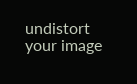undistort your image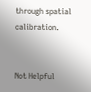through spatial calibration.


Not Helpful